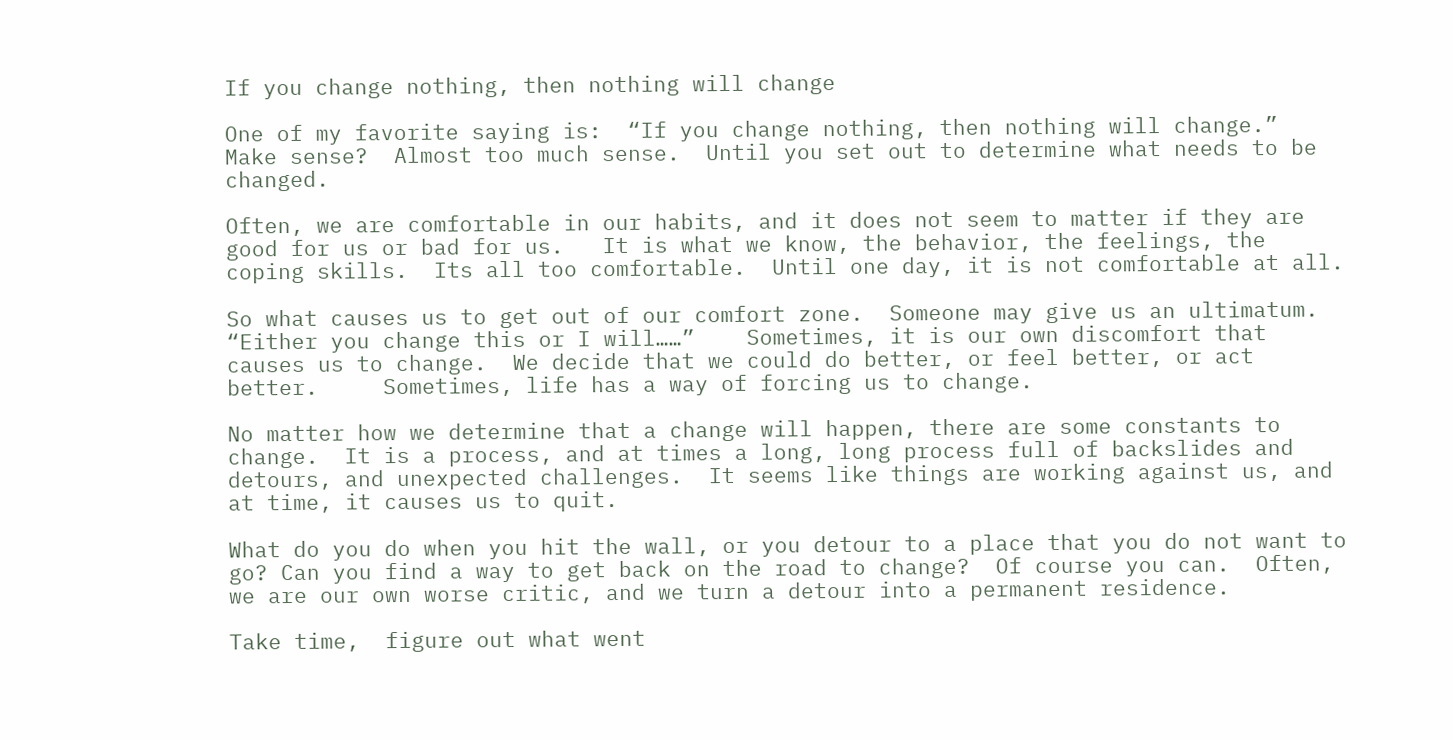If you change nothing, then nothing will change

One of my favorite saying is:  “If you change nothing, then nothing will change.”  Make sense?  Almost too much sense.  Until you set out to determine what needs to be changed.

Often, we are comfortable in our habits, and it does not seem to matter if they are good for us or bad for us.   It is what we know, the behavior, the feelings, the coping skills.  Its all too comfortable.  Until one day, it is not comfortable at all.

So what causes us to get out of our comfort zone.  Someone may give us an ultimatum. “Either you change this or I will……”    Sometimes, it is our own discomfort that causes us to change.  We decide that we could do better, or feel better, or act better.     Sometimes, life has a way of forcing us to change.

No matter how we determine that a change will happen, there are some constants to change.  It is a process, and at times a long, long process full of backslides and detours, and unexpected challenges.  It seems like things are working against us, and at time, it causes us to quit.

What do you do when you hit the wall, or you detour to a place that you do not want to go? Can you find a way to get back on the road to change?  Of course you can.  Often, we are our own worse critic, and we turn a detour into a permanent residence.

Take time,  figure out what went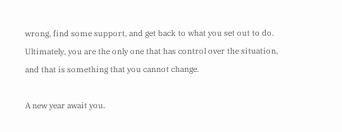wrong, find some support, and get back to what you set out to do.  Ultimately, you are the only one that has control over the situation, and that is something that you cannot change.

A new year await you.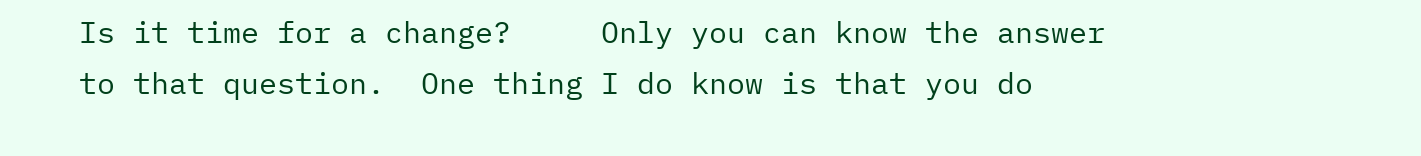Is it time for a change?     Only you can know the answer to that question.  One thing I do know is that you do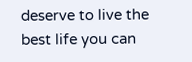deserve to live the best life you can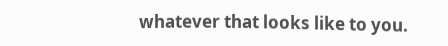whatever that looks like to you.